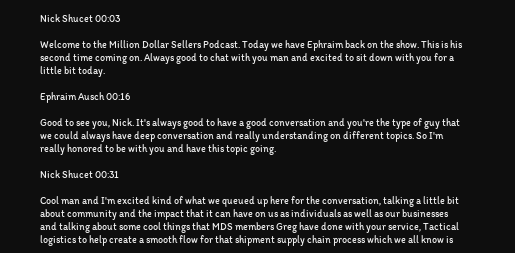Nick Shucet 00:03

Welcome to the Million Dollar Sellers Podcast. Today we have Ephraim back on the show. This is his second time coming on. Always good to chat with you man and excited to sit down with you for a little bit today.

Ephraim Ausch 00:16

Good to see you, Nick. It's always good to have a good conversation and you're the type of guy that we could always have deep conversation and really understanding on different topics. So I'm really honored to be with you and have this topic going.

Nick Shucet 00:31

Cool man and I'm excited kind of what we queued up here for the conversation, talking a little bit about community and the impact that it can have on us as individuals as well as our businesses and talking about some cool things that MDS members Greg have done with your service, Tactical logistics to help create a smooth flow for that shipment supply chain process which we all know is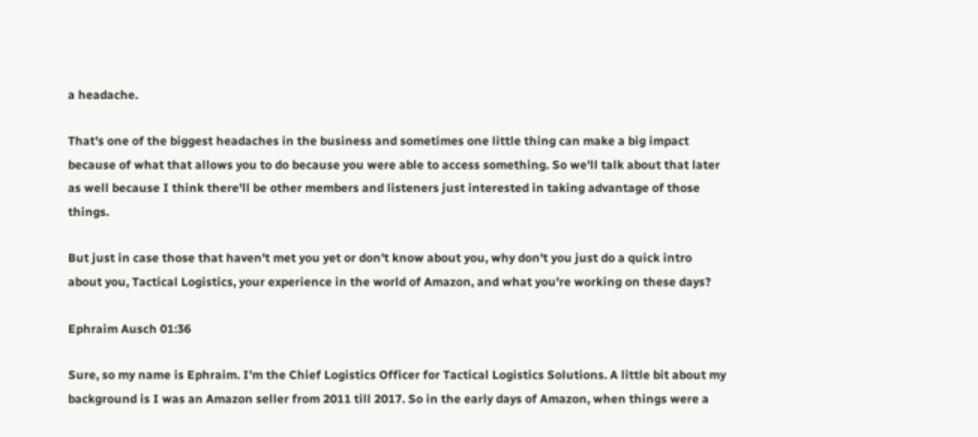a headache.

That's one of the biggest headaches in the business and sometimes one little thing can make a big impact because of what that allows you to do because you were able to access something. So we'll talk about that later as well because I think there'll be other members and listeners just interested in taking advantage of those things.

But just in case those that haven't met you yet or don't know about you, why don't you just do a quick intro about you, Tactical Logistics, your experience in the world of Amazon, and what you're working on these days?

Ephraim Ausch 01:36

Sure, so my name is Ephraim. I'm the Chief Logistics Officer for Tactical Logistics Solutions. A little bit about my background is I was an Amazon seller from 2011 till 2017. So in the early days of Amazon, when things were a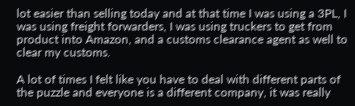lot easier than selling today and at that time I was using a 3PL, I was using freight forwarders, I was using truckers to get from product into Amazon, and a customs clearance agent as well to clear my customs.

A lot of times I felt like you have to deal with different parts of the puzzle and everyone is a different company, it was really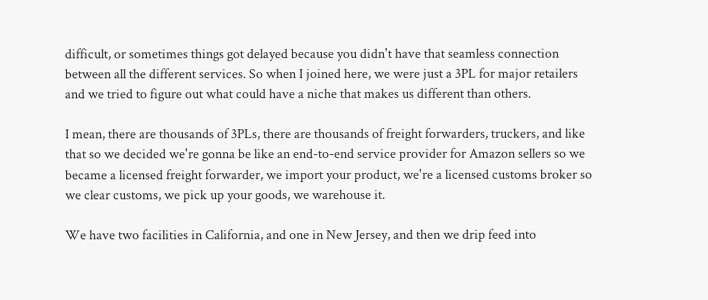difficult, or sometimes things got delayed because you didn't have that seamless connection between all the different services. So when I joined here, we were just a 3PL for major retailers and we tried to figure out what could have a niche that makes us different than others.

I mean, there are thousands of 3PLs, there are thousands of freight forwarders, truckers, and like that so we decided we're gonna be like an end-to-end service provider for Amazon sellers so we became a licensed freight forwarder, we import your product, we're a licensed customs broker so we clear customs, we pick up your goods, we warehouse it.

We have two facilities in California, and one in New Jersey, and then we drip feed into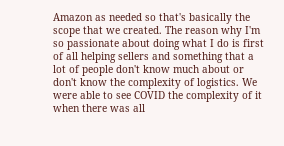Amazon as needed so that's basically the scope that we created. The reason why I'm so passionate about doing what I do is first of all helping sellers and something that a lot of people don't know much about or don't know the complexity of logistics. We were able to see COVID the complexity of it when there was all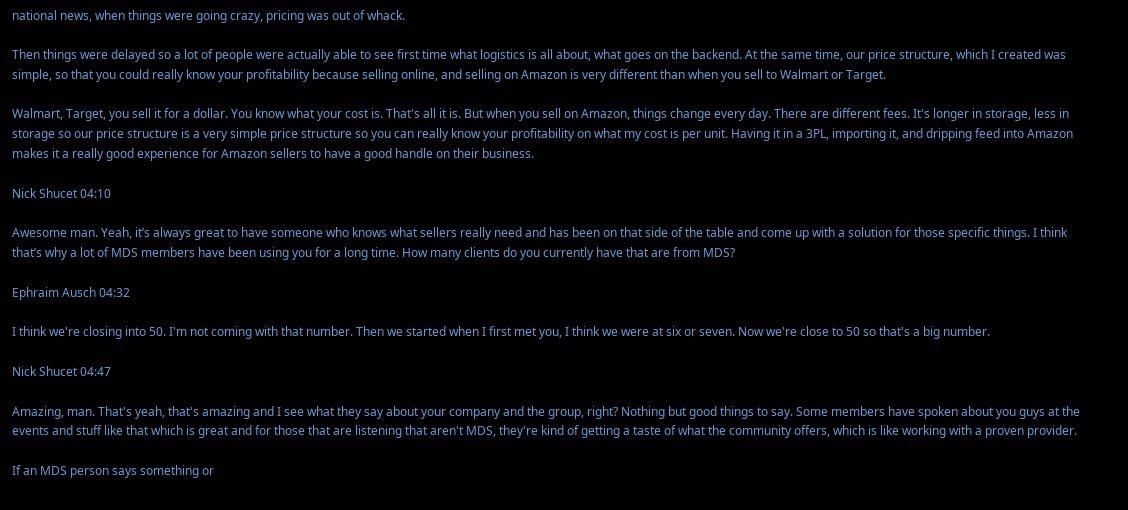national news, when things were going crazy, pricing was out of whack.

Then things were delayed so a lot of people were actually able to see first time what logistics is all about, what goes on the backend. At the same time, our price structure, which I created was simple, so that you could really know your profitability because selling online, and selling on Amazon is very different than when you sell to Walmart or Target.

Walmart, Target, you sell it for a dollar. You know what your cost is. That's all it is. But when you sell on Amazon, things change every day. There are different fees. It's longer in storage, less in storage so our price structure is a very simple price structure so you can really know your profitability on what my cost is per unit. Having it in a 3PL, importing it, and dripping feed into Amazon makes it a really good experience for Amazon sellers to have a good handle on their business.

Nick Shucet 04:10

Awesome man. Yeah, it’s always great to have someone who knows what sellers really need and has been on that side of the table and come up with a solution for those specific things. I think that’s why a lot of MDS members have been using you for a long time. How many clients do you currently have that are from MDS?

Ephraim Ausch 04:32

I think we're closing into 50. I'm not coming with that number. Then we started when I first met you, I think we were at six or seven. Now we're close to 50 so that's a big number.

Nick Shucet 04:47

Amazing, man. That's yeah, that's amazing and I see what they say about your company and the group, right? Nothing but good things to say. Some members have spoken about you guys at the events and stuff like that which is great and for those that are listening that aren't MDS, they're kind of getting a taste of what the community offers, which is like working with a proven provider.

If an MDS person says something or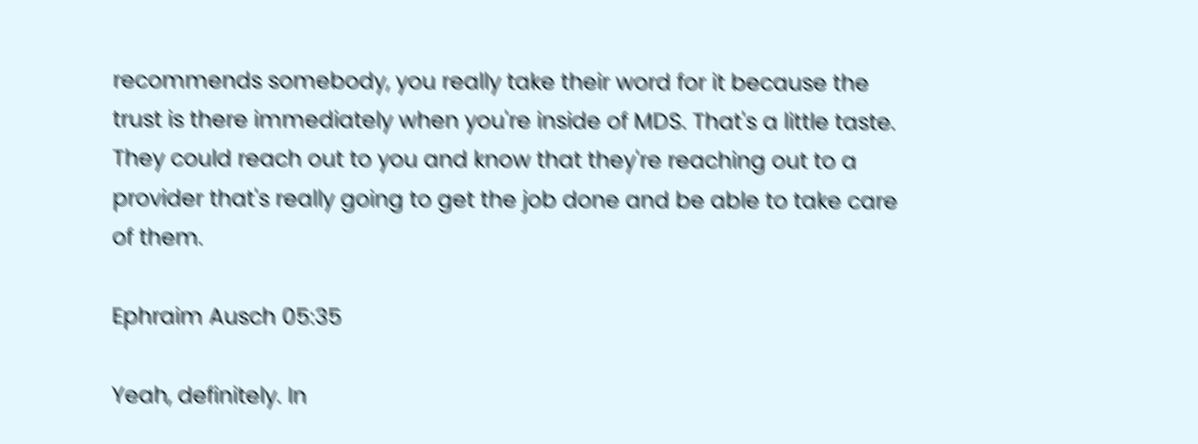recommends somebody, you really take their word for it because the trust is there immediately when you're inside of MDS. That's a little taste. They could reach out to you and know that they're reaching out to a provider that's really going to get the job done and be able to take care of them.

Ephraim Ausch 05:35

Yeah, definitely. In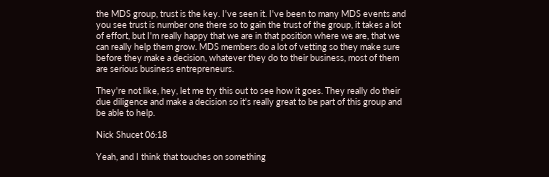the MDS group, trust is the key. I've seen it. I've been to many MDS events and you see trust is number one there so to gain the trust of the group, it takes a lot of effort, but I'm really happy that we are in that position where we are, that we can really help them grow. MDS members do a lot of vetting so they make sure before they make a decision, whatever they do to their business, most of them are serious business entrepreneurs.

They're not like, hey, let me try this out to see how it goes. They really do their due diligence and make a decision so it's really great to be part of this group and be able to help.

Nick Shucet 06:18

Yeah, and I think that touches on something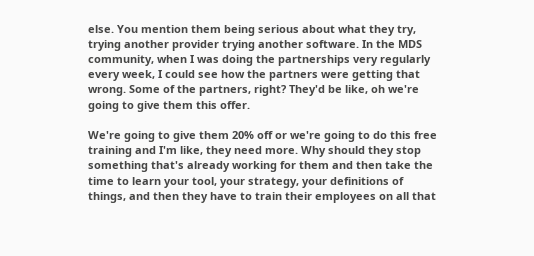else. You mention them being serious about what they try, trying another provider trying another software. In the MDS community, when I was doing the partnerships very regularly every week, I could see how the partners were getting that wrong. Some of the partners, right? They'd be like, oh we're going to give them this offer.

We're going to give them 20% off or we're going to do this free training and I'm like, they need more. Why should they stop something that's already working for them and then take the time to learn your tool, your strategy, your definitions of things, and then they have to train their employees on all that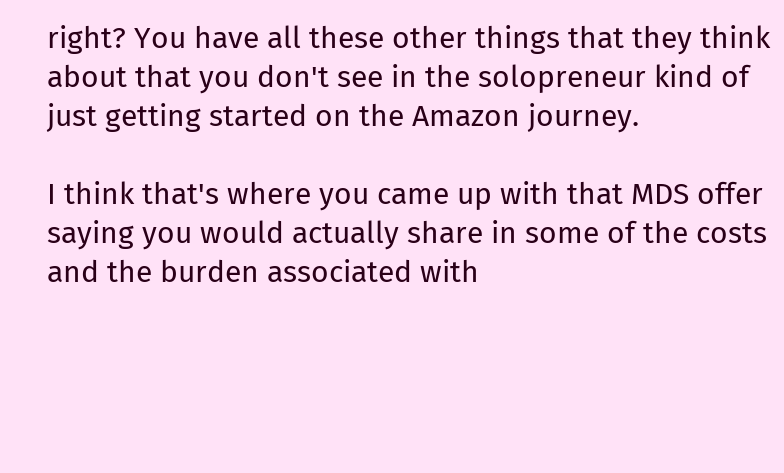right? You have all these other things that they think about that you don't see in the solopreneur kind of just getting started on the Amazon journey.

I think that's where you came up with that MDS offer saying you would actually share in some of the costs and the burden associated with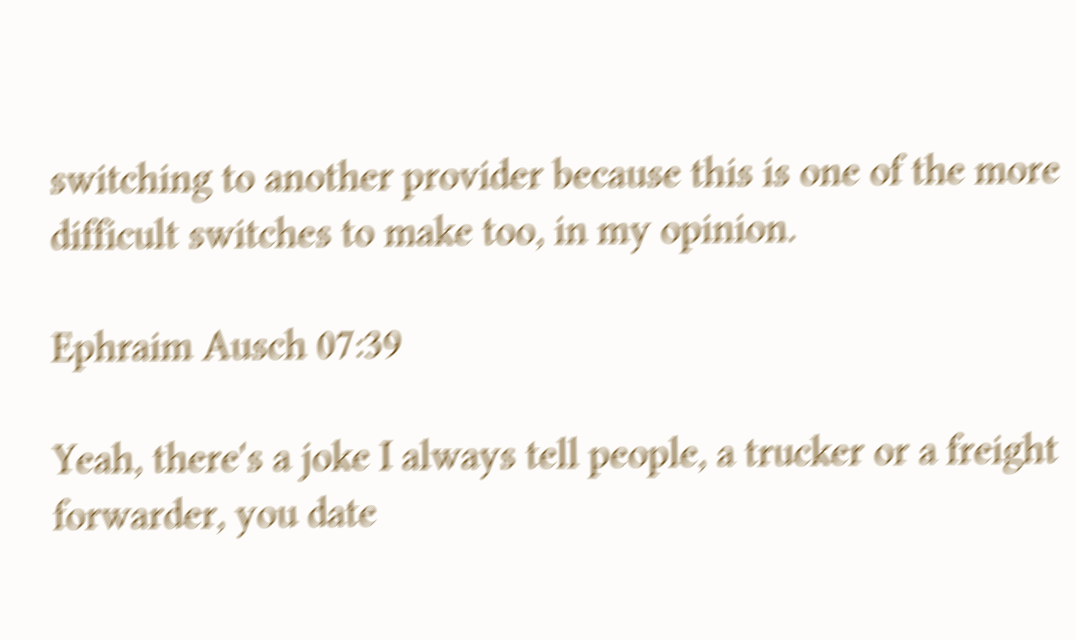switching to another provider because this is one of the more difficult switches to make too, in my opinion.

Ephraim Ausch 07:39

Yeah, there's a joke I always tell people, a trucker or a freight forwarder, you date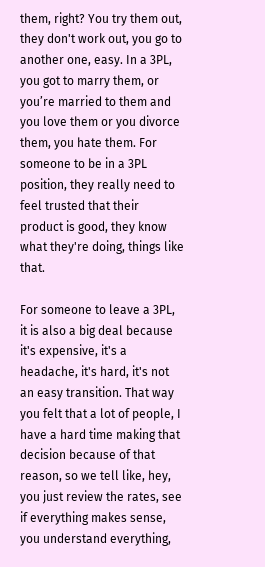them, right? You try them out, they don't work out, you go to another one, easy. In a 3PL, you got to marry them, or you’re married to them and you love them or you divorce them, you hate them. For someone to be in a 3PL position, they really need to feel trusted that their product is good, they know what they're doing, things like that.

For someone to leave a 3PL, it is also a big deal because it's expensive, it's a headache, it's hard, it's not an easy transition. That way you felt that a lot of people, I have a hard time making that decision because of that reason, so we tell like, hey, you just review the rates, see if everything makes sense, you understand everything,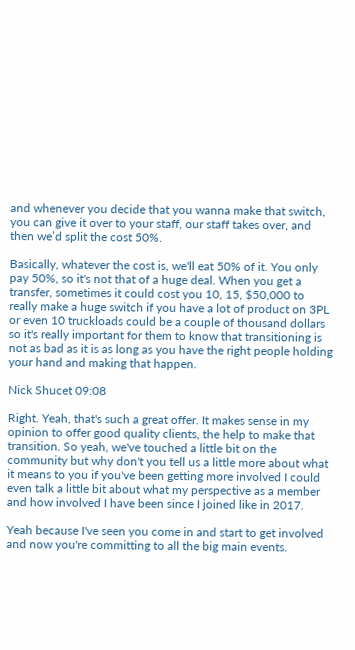and whenever you decide that you wanna make that switch, you can give it over to your staff, our staff takes over, and then we’d split the cost 50%.

Basically, whatever the cost is, we'll eat 50% of it. You only pay 50%, so it's not that of a huge deal. When you get a transfer, sometimes it could cost you 10, 15, $50,000 to really make a huge switch if you have a lot of product on 3PL or even 10 truckloads could be a couple of thousand dollars so it's really important for them to know that transitioning is not as bad as it is as long as you have the right people holding your hand and making that happen.

Nick Shucet 09:08

Right. Yeah, that's such a great offer. It makes sense in my opinion to offer good quality clients, the help to make that transition. So yeah, we've touched a little bit on the community but why don't you tell us a little more about what it means to you if you've been getting more involved I could even talk a little bit about what my perspective as a member and how involved I have been since I joined like in 2017.

Yeah because I've seen you come in and start to get involved and now you're committing to all the big main events.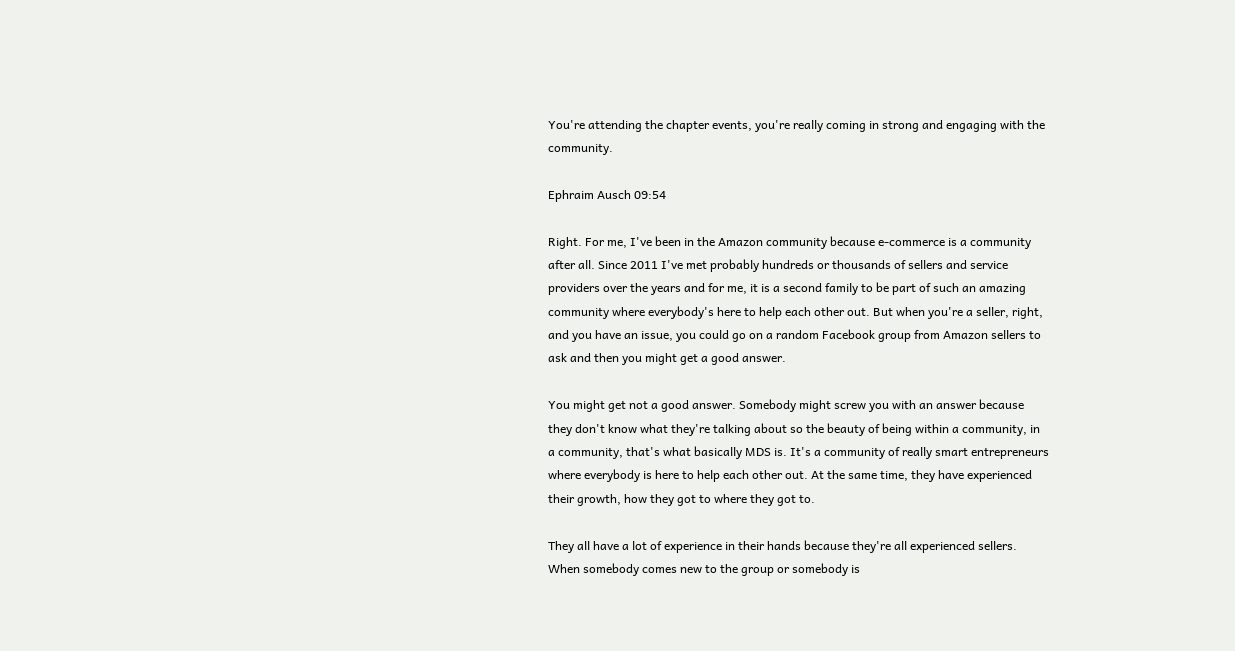You're attending the chapter events, you're really coming in strong and engaging with the community.

Ephraim Ausch 09:54

Right. For me, I've been in the Amazon community because e-commerce is a community after all. Since 2011 I've met probably hundreds or thousands of sellers and service providers over the years and for me, it is a second family to be part of such an amazing community where everybody's here to help each other out. But when you're a seller, right, and you have an issue, you could go on a random Facebook group from Amazon sellers to ask and then you might get a good answer.

You might get not a good answer. Somebody might screw you with an answer because they don't know what they're talking about so the beauty of being within a community, in a community, that's what basically MDS is. It's a community of really smart entrepreneurs where everybody is here to help each other out. At the same time, they have experienced their growth, how they got to where they got to.

They all have a lot of experience in their hands because they're all experienced sellers. When somebody comes new to the group or somebody is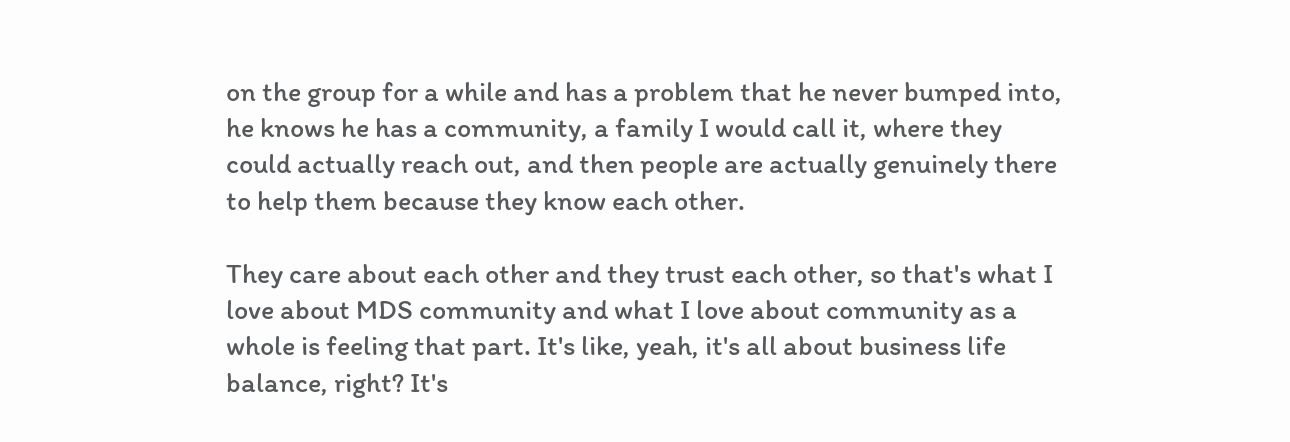on the group for a while and has a problem that he never bumped into, he knows he has a community, a family I would call it, where they could actually reach out, and then people are actually genuinely there to help them because they know each other.

They care about each other and they trust each other, so that's what I love about MDS community and what I love about community as a whole is feeling that part. It's like, yeah, it's all about business life balance, right? It's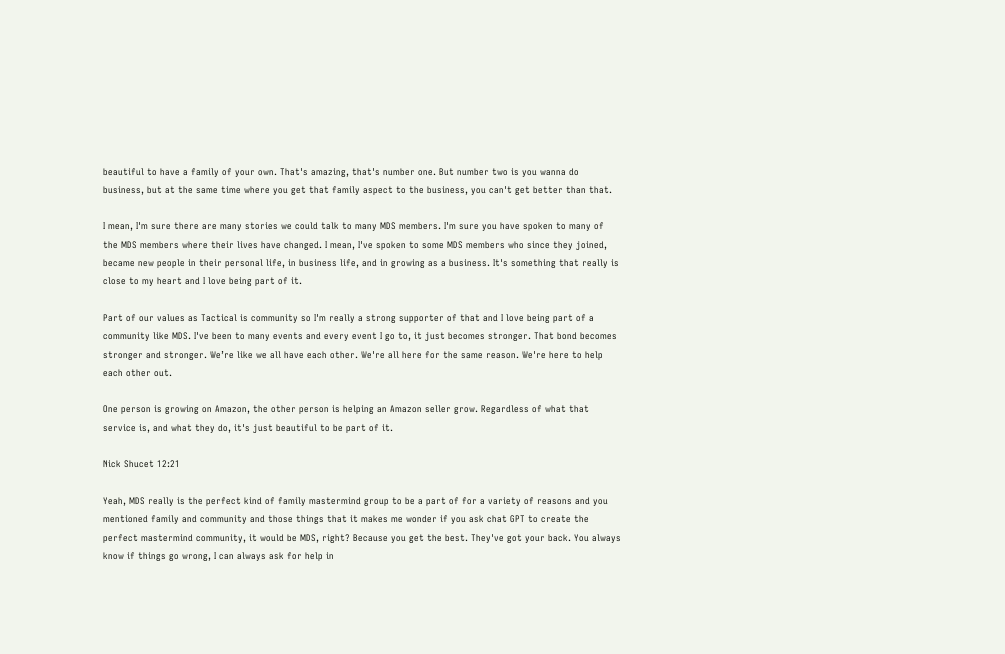beautiful to have a family of your own. That's amazing, that's number one. But number two is you wanna do business, but at the same time where you get that family aspect to the business, you can't get better than that.

I mean, I'm sure there are many stories we could talk to many MDS members. I'm sure you have spoken to many of the MDS members where their lives have changed. I mean, I've spoken to some MDS members who since they joined, became new people in their personal life, in business life, and in growing as a business. It's something that really is close to my heart and I love being part of it.

Part of our values as Tactical is community so I'm really a strong supporter of that and I love being part of a community like MDS. I've been to many events and every event I go to, it just becomes stronger. That bond becomes stronger and stronger. We’re like we all have each other. We're all here for the same reason. We're here to help each other out.

One person is growing on Amazon, the other person is helping an Amazon seller grow. Regardless of what that service is, and what they do, it's just beautiful to be part of it.

Nick Shucet 12:21

Yeah, MDS really is the perfect kind of family mastermind group to be a part of for a variety of reasons and you mentioned family and community and those things that it makes me wonder if you ask chat GPT to create the perfect mastermind community, it would be MDS, right? Because you get the best. They've got your back. You always know if things go wrong, I can always ask for help in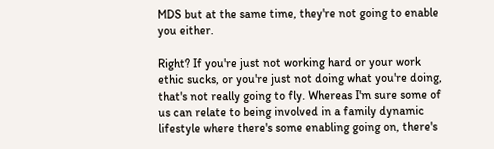MDS but at the same time, they're not going to enable you either.

Right? If you're just not working hard or your work ethic sucks, or you're just not doing what you're doing, that's not really going to fly. Whereas I'm sure some of us can relate to being involved in a family dynamic lifestyle where there's some enabling going on, there's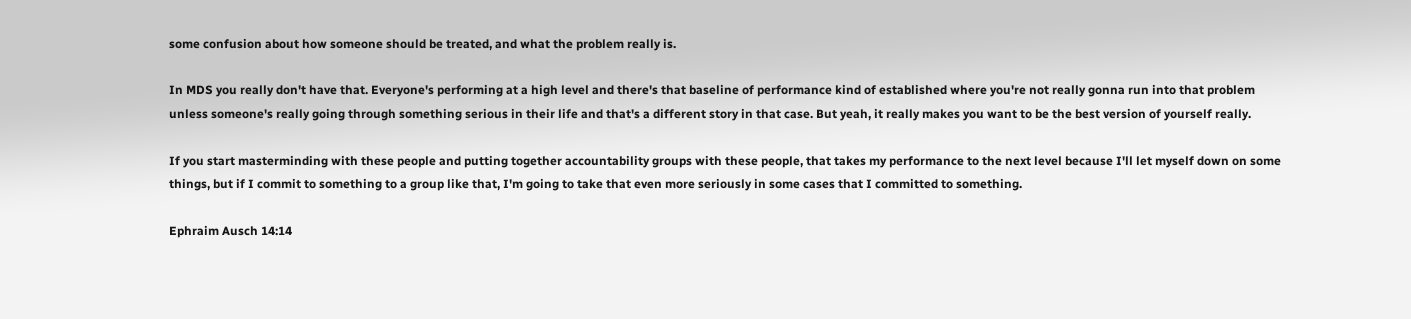some confusion about how someone should be treated, and what the problem really is.

In MDS you really don't have that. Everyone's performing at a high level and there's that baseline of performance kind of established where you're not really gonna run into that problem unless someone's really going through something serious in their life and that's a different story in that case. But yeah, it really makes you want to be the best version of yourself really.

If you start masterminding with these people and putting together accountability groups with these people, that takes my performance to the next level because I'll let myself down on some things, but if I commit to something to a group like that, I'm going to take that even more seriously in some cases that I committed to something.

Ephraim Ausch 14:14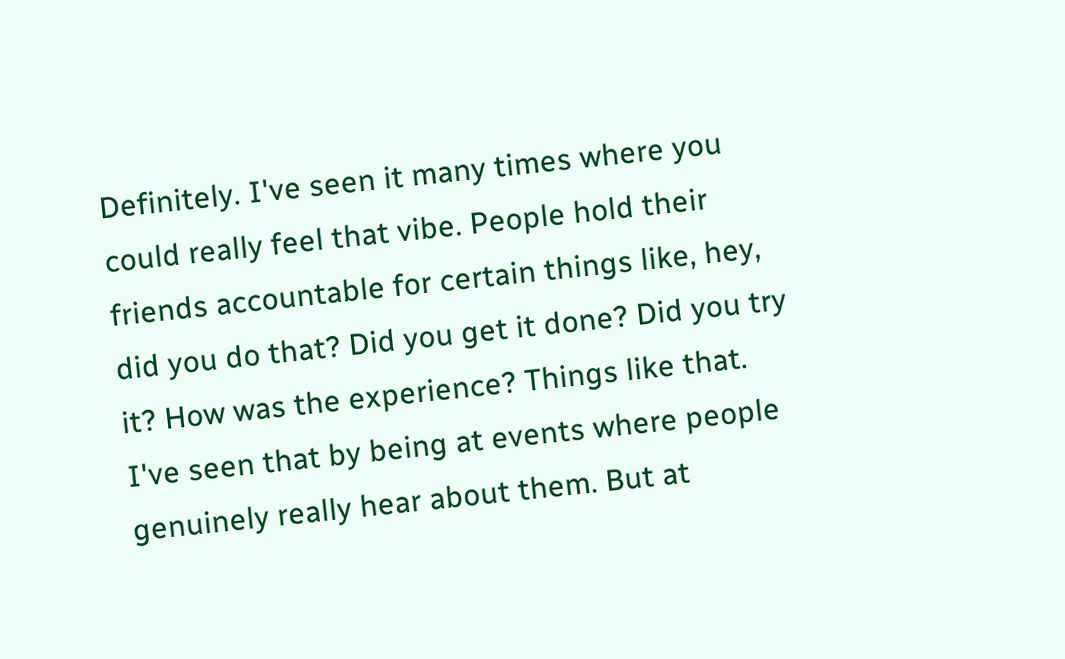Definitely. I've seen it many times where you could really feel that vibe. People hold their friends accountable for certain things like, hey, did you do that? Did you get it done? Did you try it? How was the experience? Things like that. I've seen that by being at events where people genuinely really hear about them. But at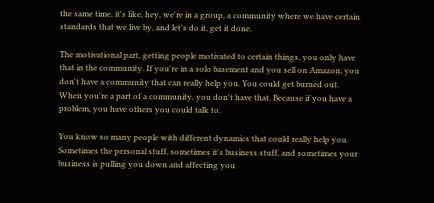the same time, it's like, hey, we're in a group, a community where we have certain standards that we live by, and let's do it, get it done.

The motivational part, getting people motivated to certain things, you only have that in the community. If you're in a solo basement and you sell on Amazon, you don't have a community that can really help you. You could get burned out. When you're a part of a community, you don't have that. Because if you have a problem, you have others you could talk to.

You know so many people with different dynamics that could really help you. Sometimes the personal stuff, sometimes it's business stuff, and sometimes your business is pulling you down and affecting you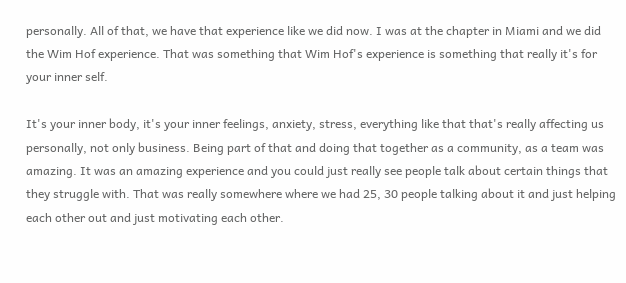personally. All of that, we have that experience like we did now. I was at the chapter in Miami and we did the Wim Hof experience. That was something that Wim Hof's experience is something that really it's for your inner self.

It's your inner body, it's your inner feelings, anxiety, stress, everything like that that's really affecting us personally, not only business. Being part of that and doing that together as a community, as a team was amazing. It was an amazing experience and you could just really see people talk about certain things that they struggle with. That was really somewhere where we had 25, 30 people talking about it and just helping each other out and just motivating each other.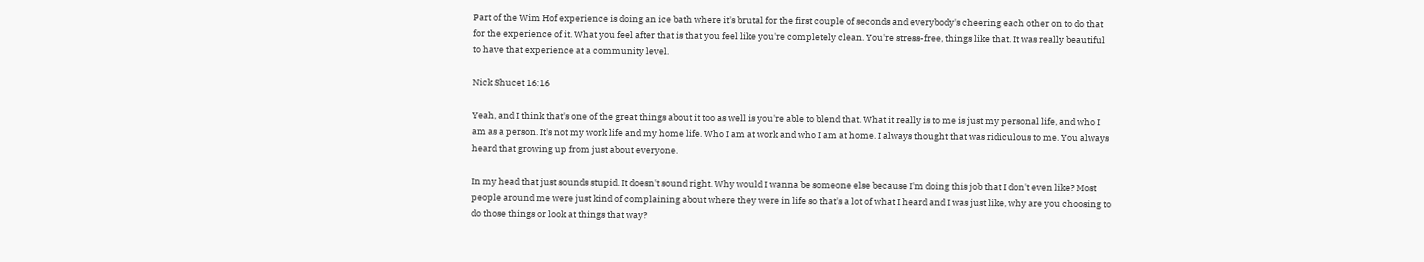Part of the Wim Hof experience is doing an ice bath where it's brutal for the first couple of seconds and everybody's cheering each other on to do that for the experience of it. What you feel after that is that you feel like you're completely clean. You're stress-free, things like that. It was really beautiful to have that experience at a community level.

Nick Shucet 16:16

Yeah, and I think that's one of the great things about it too as well is you're able to blend that. What it really is to me is just my personal life, and who I am as a person. It's not my work life and my home life. Who I am at work and who I am at home. I always thought that was ridiculous to me. You always heard that growing up from just about everyone.

In my head that just sounds stupid. It doesn't sound right. Why would I wanna be someone else because I'm doing this job that I don't even like? Most people around me were just kind of complaining about where they were in life so that's a lot of what I heard and I was just like, why are you choosing to do those things or look at things that way?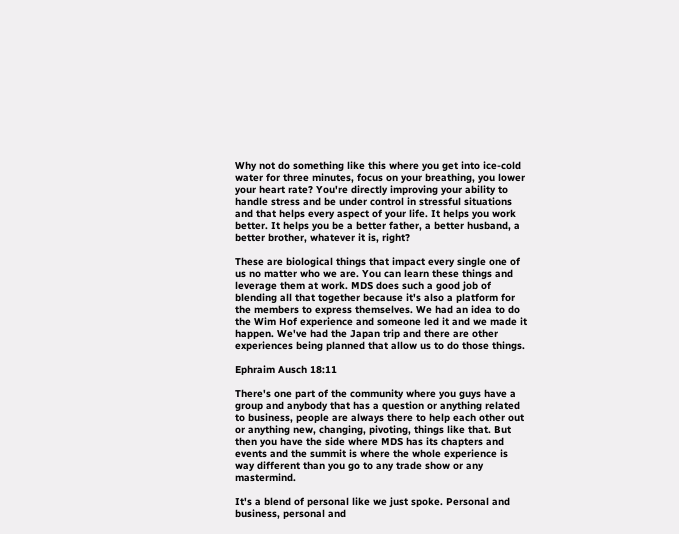Why not do something like this where you get into ice-cold water for three minutes, focus on your breathing, you lower your heart rate? You're directly improving your ability to handle stress and be under control in stressful situations and that helps every aspect of your life. It helps you work better. It helps you be a better father, a better husband, a better brother, whatever it is, right?

These are biological things that impact every single one of us no matter who we are. You can learn these things and leverage them at work. MDS does such a good job of blending all that together because it's also a platform for the members to express themselves. We had an idea to do the Wim Hof experience and someone led it and we made it happen. We've had the Japan trip and there are other experiences being planned that allow us to do those things.

Ephraim Ausch 18:11

There's one part of the community where you guys have a group and anybody that has a question or anything related to business, people are always there to help each other out or anything new, changing, pivoting, things like that. But then you have the side where MDS has its chapters and events and the summit is where the whole experience is way different than you go to any trade show or any mastermind.

It's a blend of personal like we just spoke. Personal and business, personal and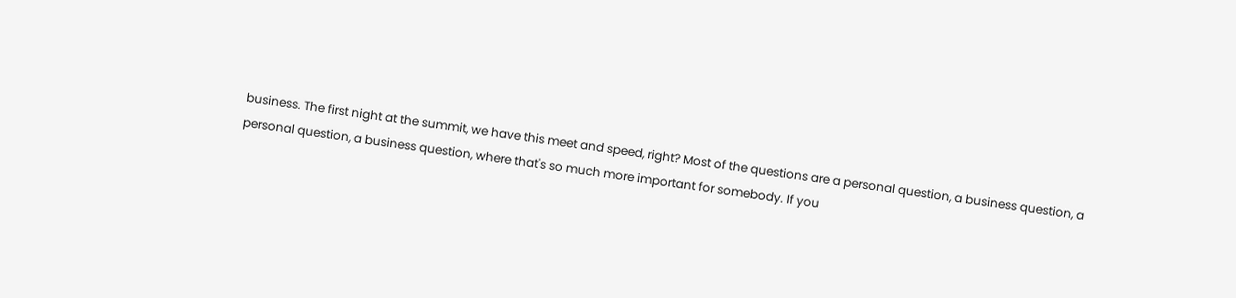business. The first night at the summit, we have this meet and speed, right? Most of the questions are a personal question, a business question, a personal question, a business question, where that's so much more important for somebody. If you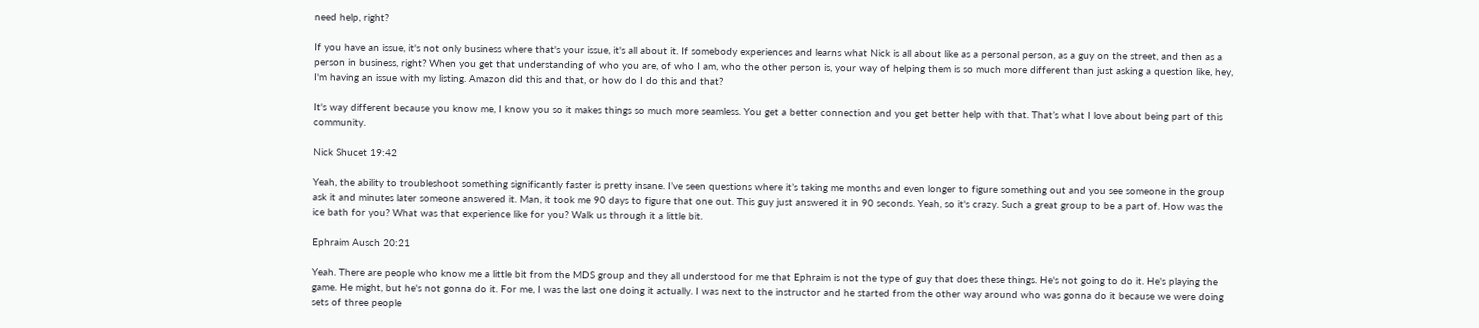need help, right?

If you have an issue, it's not only business where that's your issue, it's all about it. If somebody experiences and learns what Nick is all about like as a personal person, as a guy on the street, and then as a person in business, right? When you get that understanding of who you are, of who I am, who the other person is, your way of helping them is so much more different than just asking a question like, hey, I'm having an issue with my listing. Amazon did this and that, or how do I do this and that?

It's way different because you know me, I know you so it makes things so much more seamless. You get a better connection and you get better help with that. That’s what I love about being part of this community.

Nick Shucet 19:42

Yeah, the ability to troubleshoot something significantly faster is pretty insane. I’ve seen questions where it’s taking me months and even longer to figure something out and you see someone in the group ask it and minutes later someone answered it. Man, it took me 90 days to figure that one out. This guy just answered it in 90 seconds. Yeah, so it's crazy. Such a great group to be a part of. How was the ice bath for you? What was that experience like for you? Walk us through it a little bit.

Ephraim Ausch 20:21

Yeah. There are people who know me a little bit from the MDS group and they all understood for me that Ephraim is not the type of guy that does these things. He's not going to do it. He's playing the game. He might, but he's not gonna do it. For me, I was the last one doing it actually. I was next to the instructor and he started from the other way around who was gonna do it because we were doing sets of three people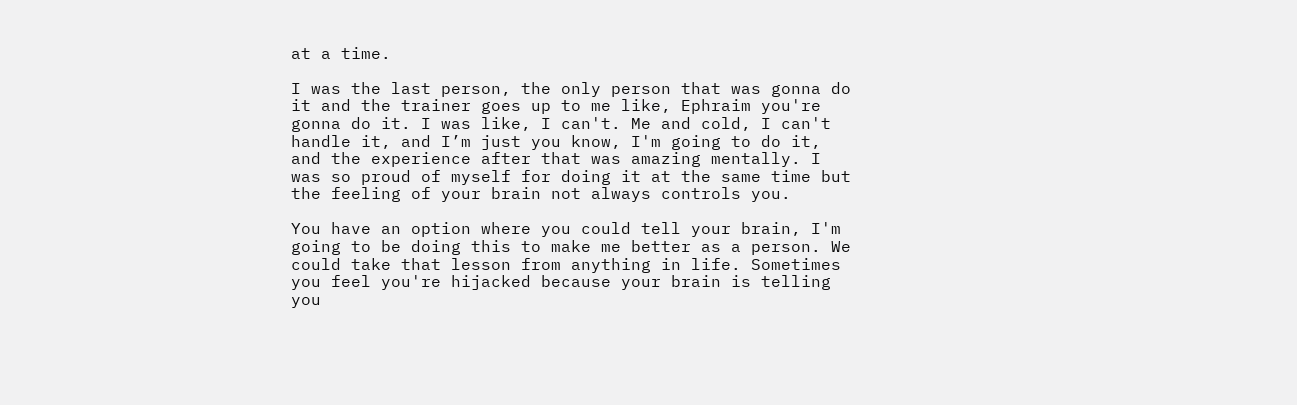at a time.

I was the last person, the only person that was gonna do it and the trainer goes up to me like, Ephraim you're gonna do it. I was like, I can't. Me and cold, I can't handle it, and I’m just you know, I'm going to do it, and the experience after that was amazing mentally. I was so proud of myself for doing it at the same time but the feeling of your brain not always controls you.

You have an option where you could tell your brain, I'm going to be doing this to make me better as a person. We could take that lesson from anything in life. Sometimes you feel you're hijacked because your brain is telling you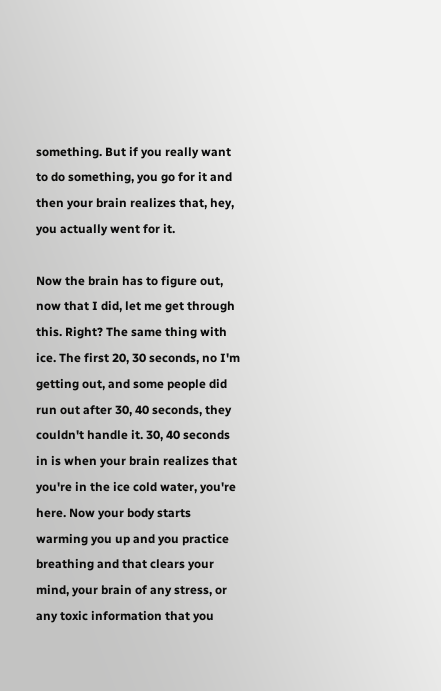something. But if you really want to do something, you go for it and then your brain realizes that, hey, you actually went for it.

Now the brain has to figure out, now that I did, let me get through this. Right? The same thing with ice. The first 20, 30 seconds, no I'm getting out, and some people did run out after 30, 40 seconds, they couldn't handle it. 30, 40 seconds in is when your brain realizes that you're in the ice cold water, you're here. Now your body starts warming you up and you practice breathing and that clears your mind, your brain of any stress, or any toxic information that you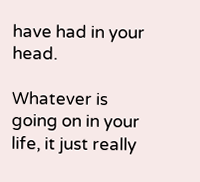have had in your head.

Whatever is going on in your life, it just really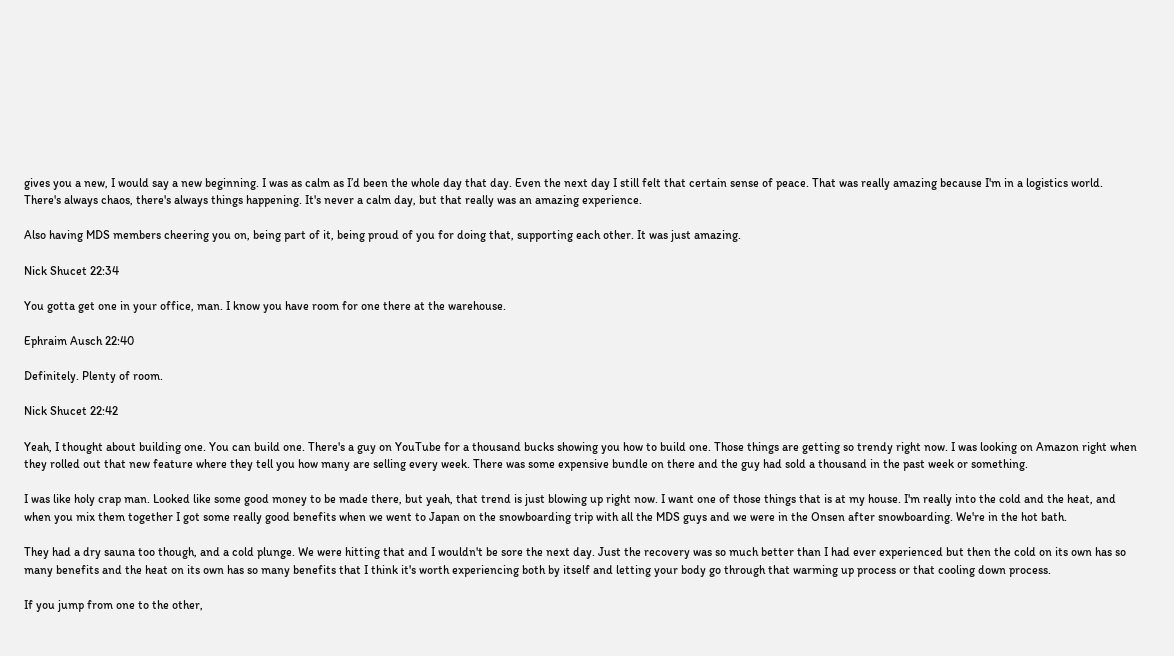gives you a new, I would say a new beginning. I was as calm as I’d been the whole day that day. Even the next day I still felt that certain sense of peace. That was really amazing because I'm in a logistics world. There's always chaos, there's always things happening. It's never a calm day, but that really was an amazing experience.

Also having MDS members cheering you on, being part of it, being proud of you for doing that, supporting each other. It was just amazing.

Nick Shucet 22:34

You gotta get one in your office, man. I know you have room for one there at the warehouse.

Ephraim Ausch 22:40

Definitely. Plenty of room.

Nick Shucet 22:42

Yeah, I thought about building one. You can build one. There's a guy on YouTube for a thousand bucks showing you how to build one. Those things are getting so trendy right now. I was looking on Amazon right when they rolled out that new feature where they tell you how many are selling every week. There was some expensive bundle on there and the guy had sold a thousand in the past week or something.

I was like holy crap man. Looked like some good money to be made there, but yeah, that trend is just blowing up right now. I want one of those things that is at my house. I'm really into the cold and the heat, and when you mix them together I got some really good benefits when we went to Japan on the snowboarding trip with all the MDS guys and we were in the Onsen after snowboarding. We're in the hot bath.

They had a dry sauna too though, and a cold plunge. We were hitting that and I wouldn't be sore the next day. Just the recovery was so much better than I had ever experienced but then the cold on its own has so many benefits and the heat on its own has so many benefits that I think it's worth experiencing both by itself and letting your body go through that warming up process or that cooling down process.

If you jump from one to the other,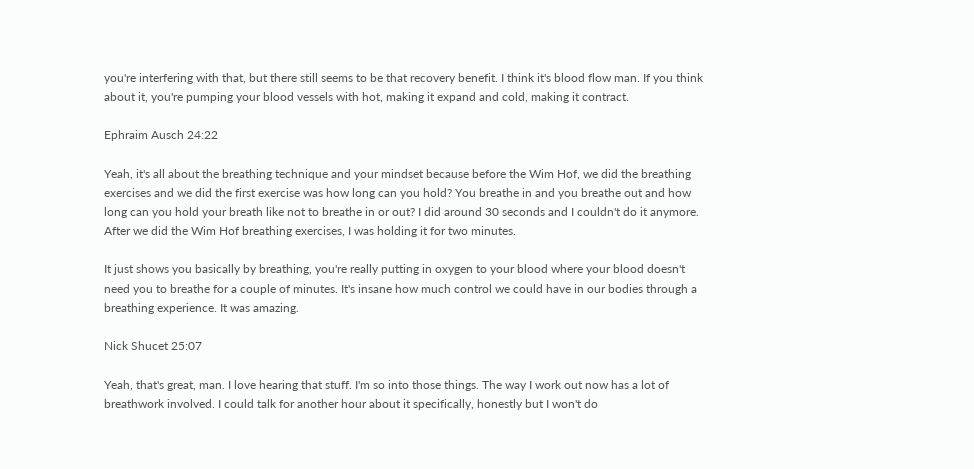you're interfering with that, but there still seems to be that recovery benefit. I think it's blood flow man. If you think about it, you're pumping your blood vessels with hot, making it expand and cold, making it contract.

Ephraim Ausch 24:22

Yeah, it's all about the breathing technique and your mindset because before the Wim Hof, we did the breathing exercises and we did the first exercise was how long can you hold? You breathe in and you breathe out and how long can you hold your breath like not to breathe in or out? I did around 30 seconds and I couldn't do it anymore. After we did the Wim Hof breathing exercises, I was holding it for two minutes.

It just shows you basically by breathing, you're really putting in oxygen to your blood where your blood doesn't need you to breathe for a couple of minutes. It's insane how much control we could have in our bodies through a breathing experience. It was amazing.

Nick Shucet 25:07

Yeah, that's great, man. I love hearing that stuff. I'm so into those things. The way I work out now has a lot of breathwork involved. I could talk for another hour about it specifically, honestly but I won't do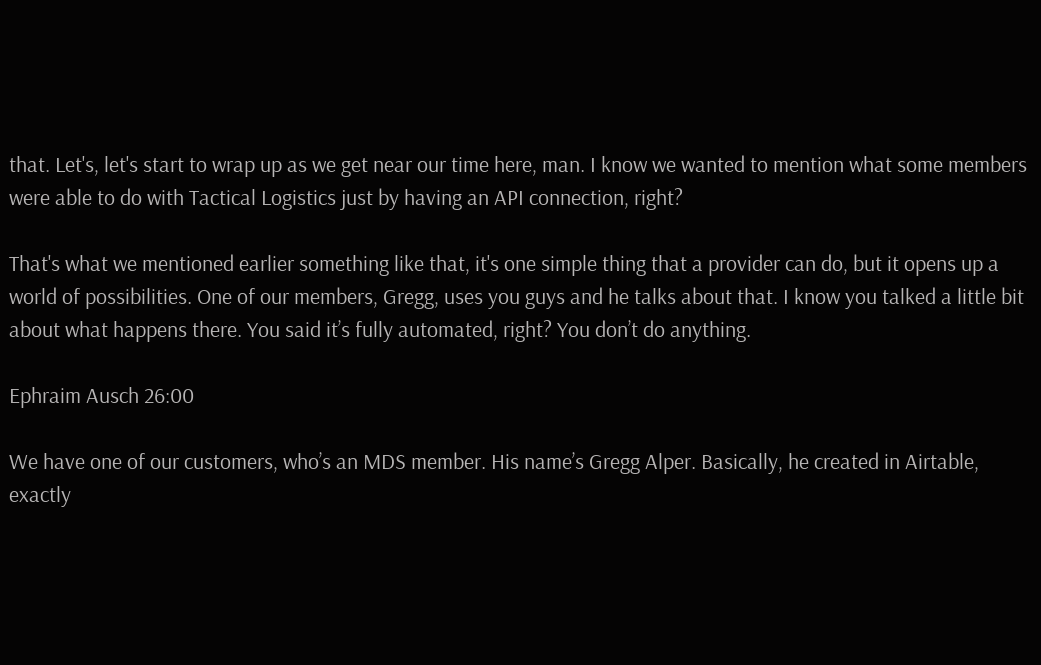that. Let's, let's start to wrap up as we get near our time here, man. I know we wanted to mention what some members were able to do with Tactical Logistics just by having an API connection, right?

That's what we mentioned earlier something like that, it's one simple thing that a provider can do, but it opens up a world of possibilities. One of our members, Gregg, uses you guys and he talks about that. I know you talked a little bit about what happens there. You said it’s fully automated, right? You don’t do anything.

Ephraim Ausch 26:00

We have one of our customers, who’s an MDS member. His name’s Gregg Alper. Basically, he created in Airtable, exactly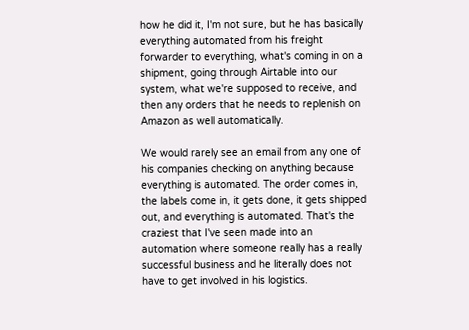how he did it, I'm not sure, but he has basically everything automated from his freight forwarder to everything, what's coming in on a shipment, going through Airtable into our system, what we're supposed to receive, and then any orders that he needs to replenish on Amazon as well automatically.

We would rarely see an email from any one of his companies checking on anything because everything is automated. The order comes in, the labels come in, it gets done, it gets shipped out, and everything is automated. That's the craziest that I've seen made into an automation where someone really has a really successful business and he literally does not have to get involved in his logistics.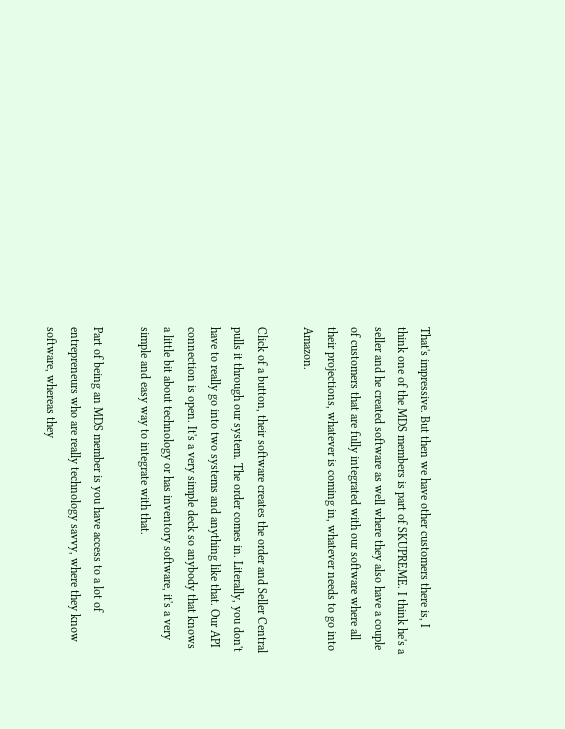That's impressive. But then we have other customers there is, I think one of the MDS members is part of SKUPREME. I think he's a seller and he created software as well where they also have a couple of customers that are fully integrated with our software where all their projections, whatever is coming in, whatever needs to go into Amazon.

Click of a button, their software creates the order and Seller Central pulls it through our system. The order comes in. Literally, you don't have to really go into two systems and anything like that. Our API connection is open. It's a very simple deck so anybody that knows a little bit about technology or has inventory software, it's a very simple and easy way to integrate with that.

Part of being an MDS member is you have access to a lot of entrepreneurs who are really technology savvy, where they know software, whereas they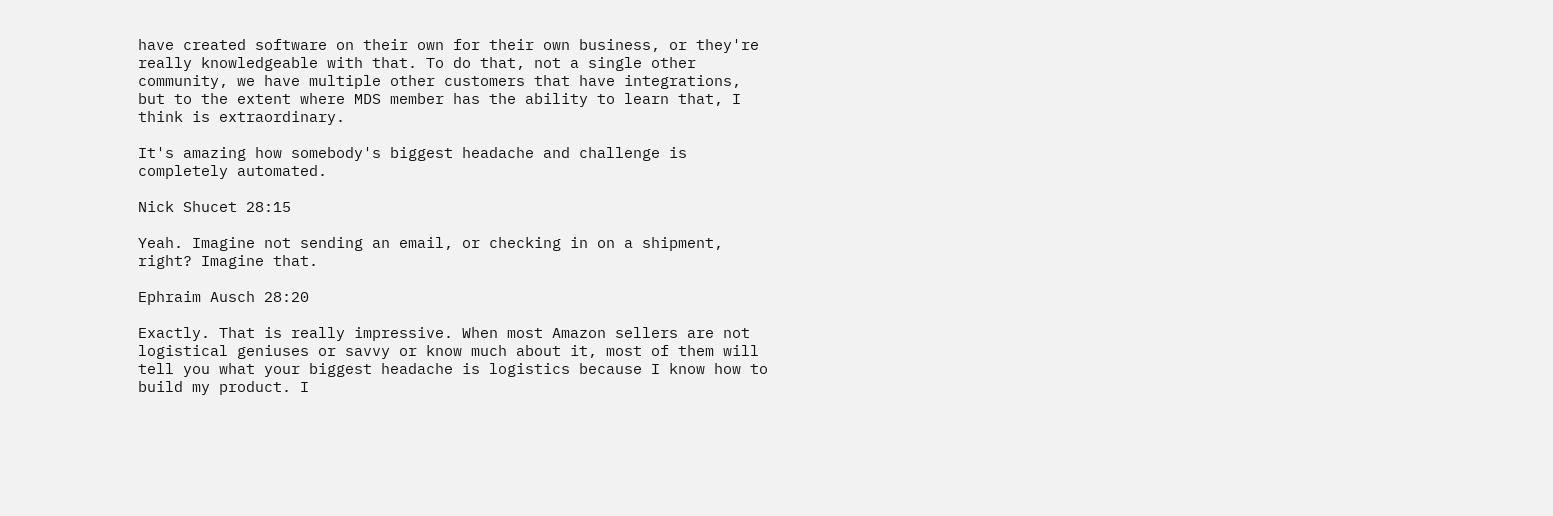have created software on their own for their own business, or they're really knowledgeable with that. To do that, not a single other community, we have multiple other customers that have integrations, but to the extent where MDS member has the ability to learn that, I think is extraordinary.

It's amazing how somebody's biggest headache and challenge is completely automated.

Nick Shucet 28:15

Yeah. Imagine not sending an email, or checking in on a shipment, right? Imagine that.

Ephraim Ausch 28:20

Exactly. That is really impressive. When most Amazon sellers are not logistical geniuses or savvy or know much about it, most of them will tell you what your biggest headache is logistics because I know how to build my product. I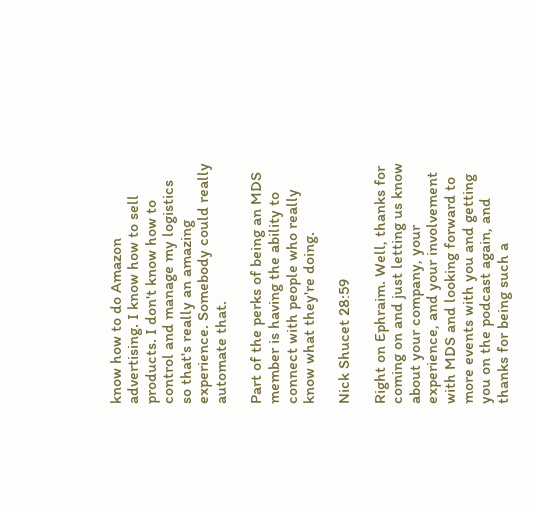know how to do Amazon advertising. I know how to sell products. I don't know how to control and manage my logistics so that's really an amazing experience. Somebody could really automate that.

Part of the perks of being an MDS member is having the ability to connect with people who really know what they're doing.

Nick Shucet 28:59

Right on Ephraim. Well, thanks for coming on and just letting us know about your company, your experience, and your involvement with MDS and looking forward to more events with you and getting you on the podcast again, and thanks for being such a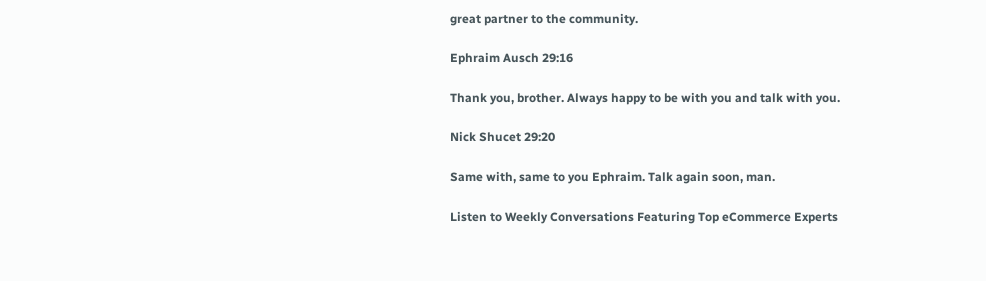great partner to the community.

Ephraim Ausch 29:16

Thank you, brother. Always happy to be with you and talk with you.

Nick Shucet 29:20

Same with, same to you Ephraim. Talk again soon, man.

Listen to Weekly Conversations Featuring Top eCommerce Experts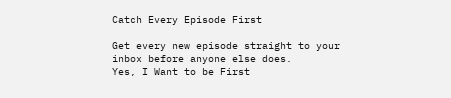Catch Every Episode First

Get every new episode straight to your inbox before anyone else does.
Yes, I Want to be First